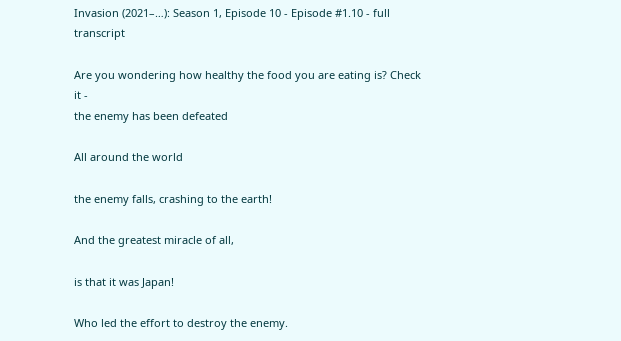Invasion (2021–…): Season 1, Episode 10 - Episode #1.10 - full transcript

Are you wondering how healthy the food you are eating is? Check it -
the enemy has been defeated

All around the world

the enemy falls, crashing to the earth!

And the greatest miracle of all,

is that it was Japan!

Who led the effort to destroy the enemy.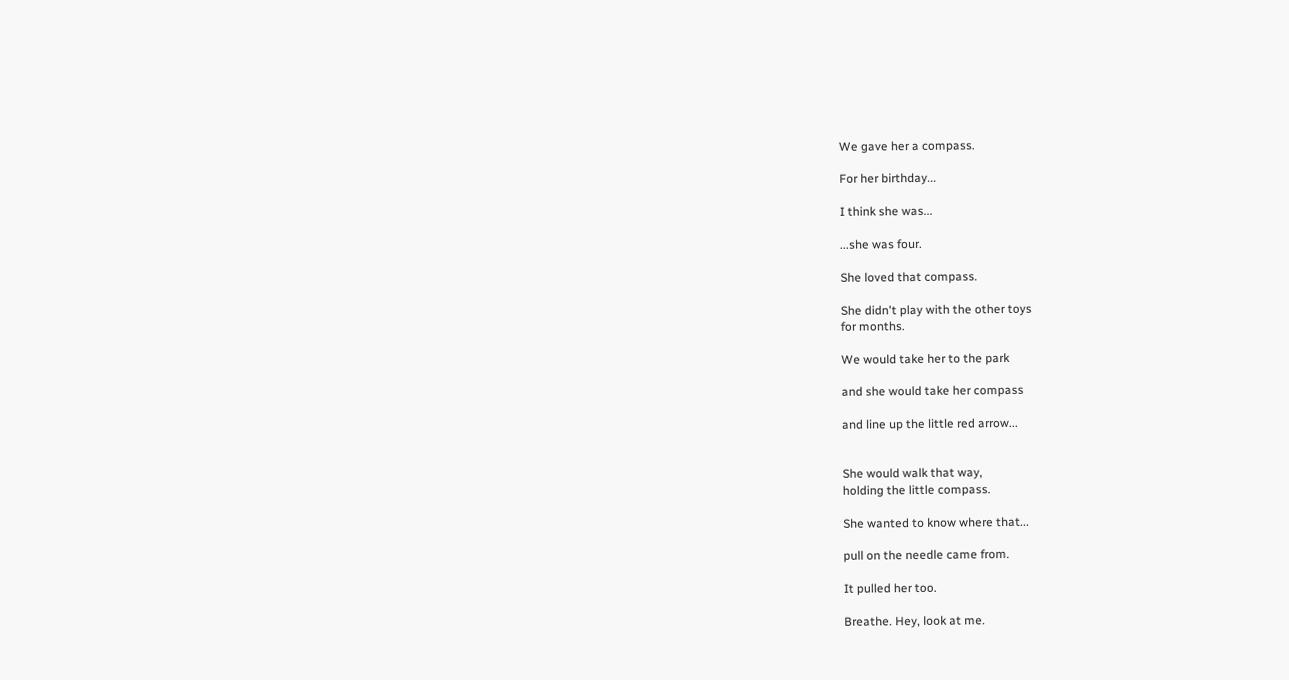We gave her a compass.

For her birthday...

I think she was...

...she was four.

She loved that compass.

She didn't play with the other toys
for months.

We would take her to the park

and she would take her compass

and line up the little red arrow...


She would walk that way,
holding the little compass.

She wanted to know where that...

pull on the needle came from.

It pulled her too.

Breathe. Hey, look at me.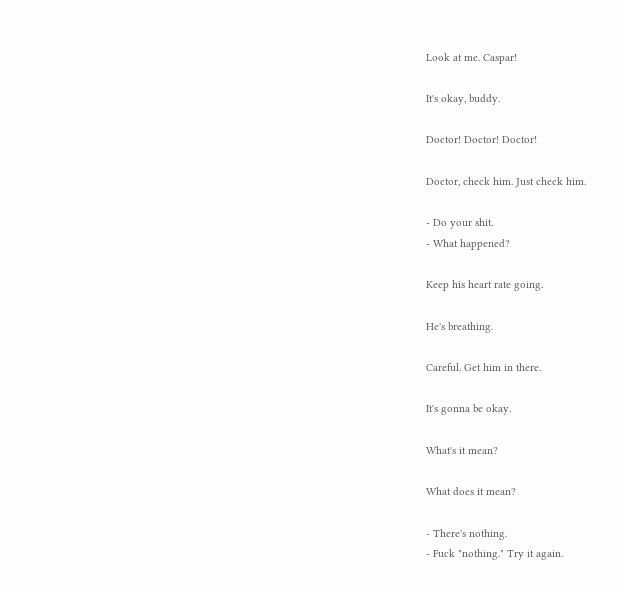Look at me. Caspar!

It's okay, buddy.

Doctor! Doctor! Doctor!

Doctor, check him. Just check him.

- Do your shit.
- What happened?

Keep his heart rate going.

He's breathing.

Careful. Get him in there.

It's gonna be okay.

What's it mean?

What does it mean?

- There's nothing.
- Fuck "nothing." Try it again.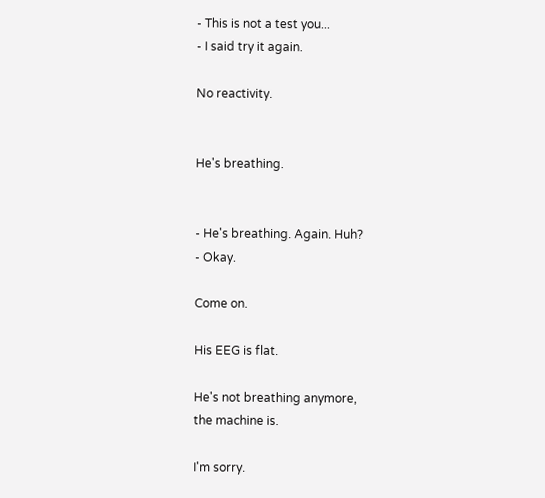- This is not a test you...
- I said try it again.

No reactivity.


He's breathing.


- He's breathing. Again. Huh?
- Okay.

Come on.

His EEG is flat.

He's not breathing anymore,
the machine is.

I'm sorry.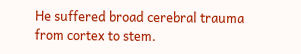He suffered broad cerebral trauma
from cortex to stem.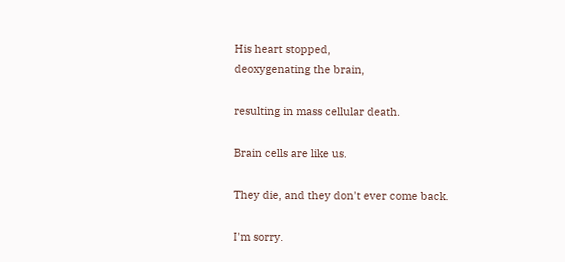His heart stopped,
deoxygenating the brain,

resulting in mass cellular death.

Brain cells are like us.

They die, and they don't ever come back.

I'm sorry.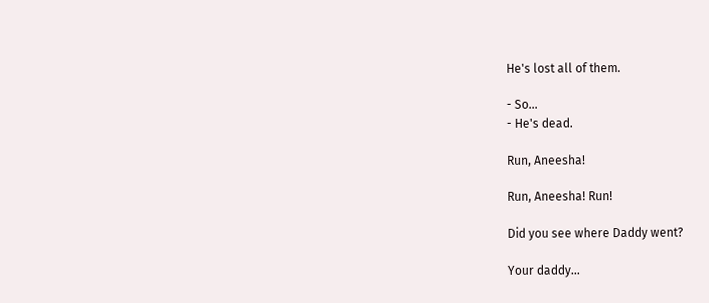He's lost all of them.

- So...
- He's dead.

Run, Aneesha!

Run, Aneesha! Run!

Did you see where Daddy went?

Your daddy...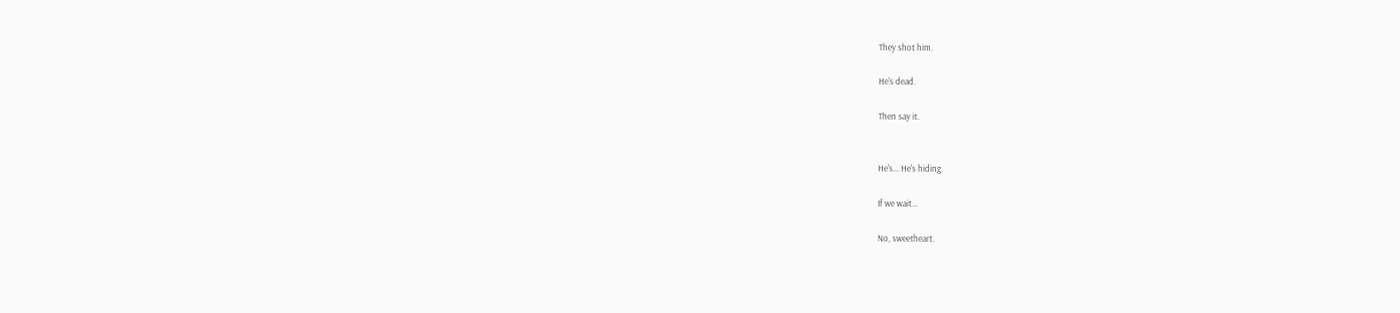They shot him.

He's dead.

Then say it.


He's... He's hiding.

If we wait...

No, sweetheart.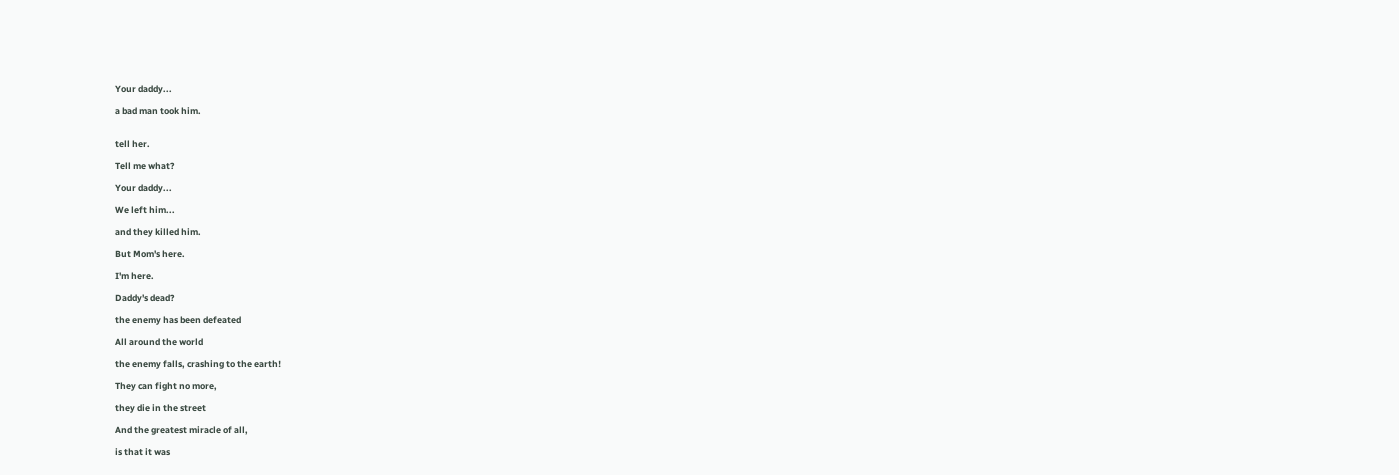Your daddy...

a bad man took him.


tell her.

Tell me what?

Your daddy...

We left him...

and they killed him.

But Mom's here.

I'm here.

Daddy's dead?

the enemy has been defeated

All around the world

the enemy falls, crashing to the earth!

They can fight no more,

they die in the street

And the greatest miracle of all,

is that it was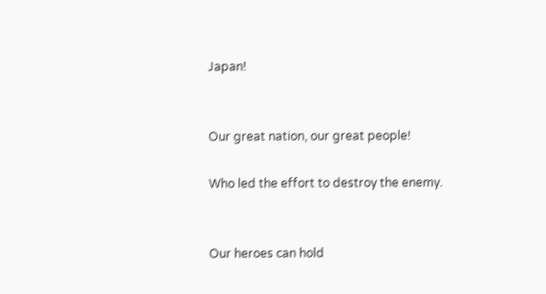Japan!


Our great nation, our great people!

Who led the effort to destroy the enemy.


Our heroes can hold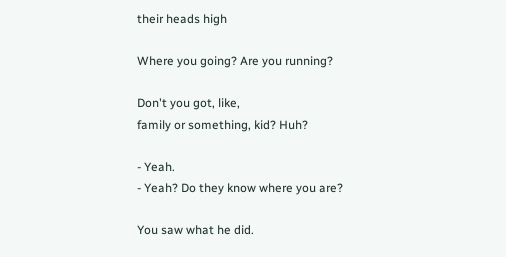their heads high

Where you going? Are you running?

Don't you got, like,
family or something, kid? Huh?

- Yeah.
- Yeah? Do they know where you are?

You saw what he did.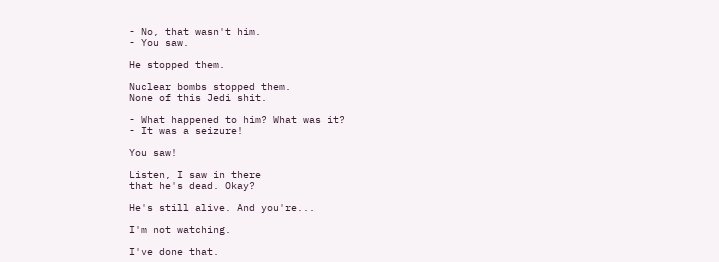- No, that wasn't him.
- You saw.

He stopped them.

Nuclear bombs stopped them.
None of this Jedi shit.

- What happened to him? What was it?
- It was a seizure!

You saw!

Listen, I saw in there
that he's dead. Okay?

He's still alive. And you're...

I'm not watching.

I've done that.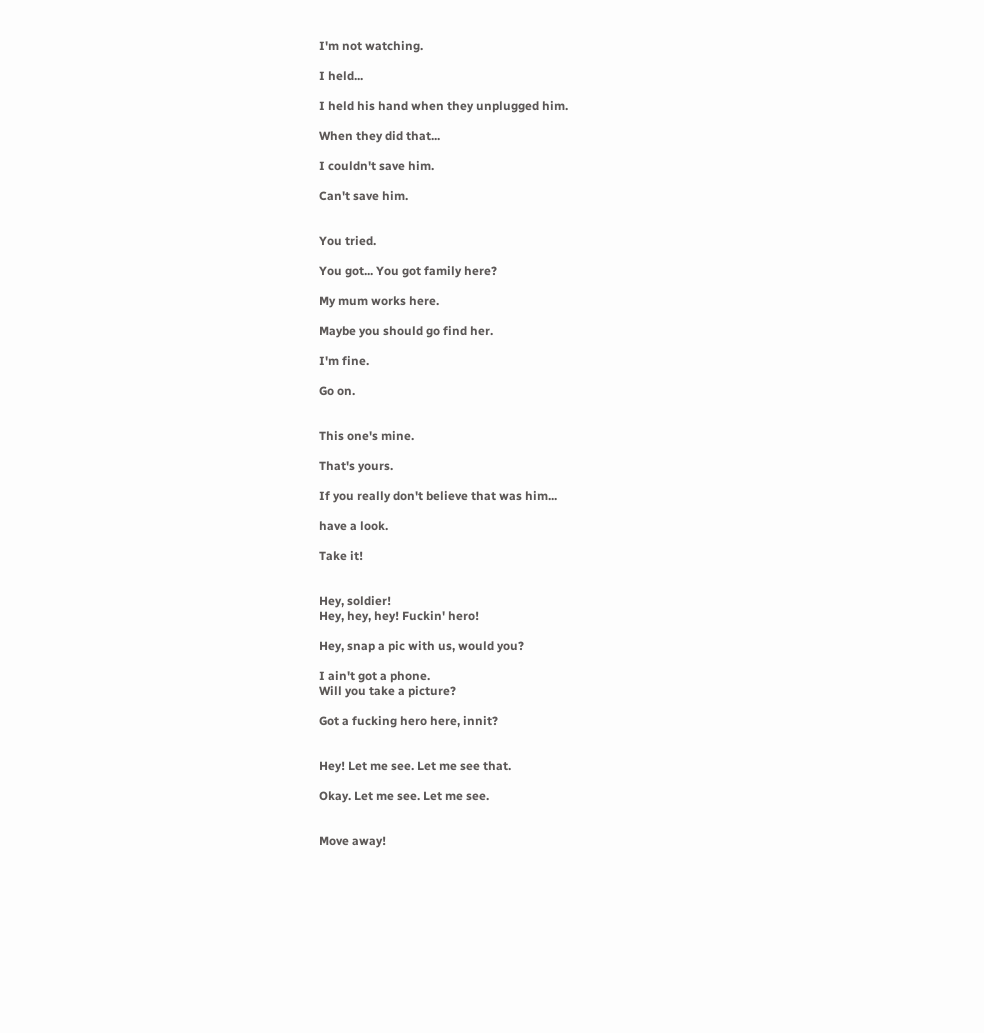I'm not watching.

I held...

I held his hand when they unplugged him.

When they did that...

I couldn't save him.

Can't save him.


You tried.

You got... You got family here?

My mum works here.

Maybe you should go find her.

I'm fine.

Go on.


This one's mine.

That's yours.

If you really don't believe that was him...

have a look.

Take it!


Hey, soldier!
Hey, hey, hey! Fuckin' hero!

Hey, snap a pic with us, would you?

I ain't got a phone.
Will you take a picture?

Got a fucking hero here, innit?


Hey! Let me see. Let me see that.

Okay. Let me see. Let me see.


Move away!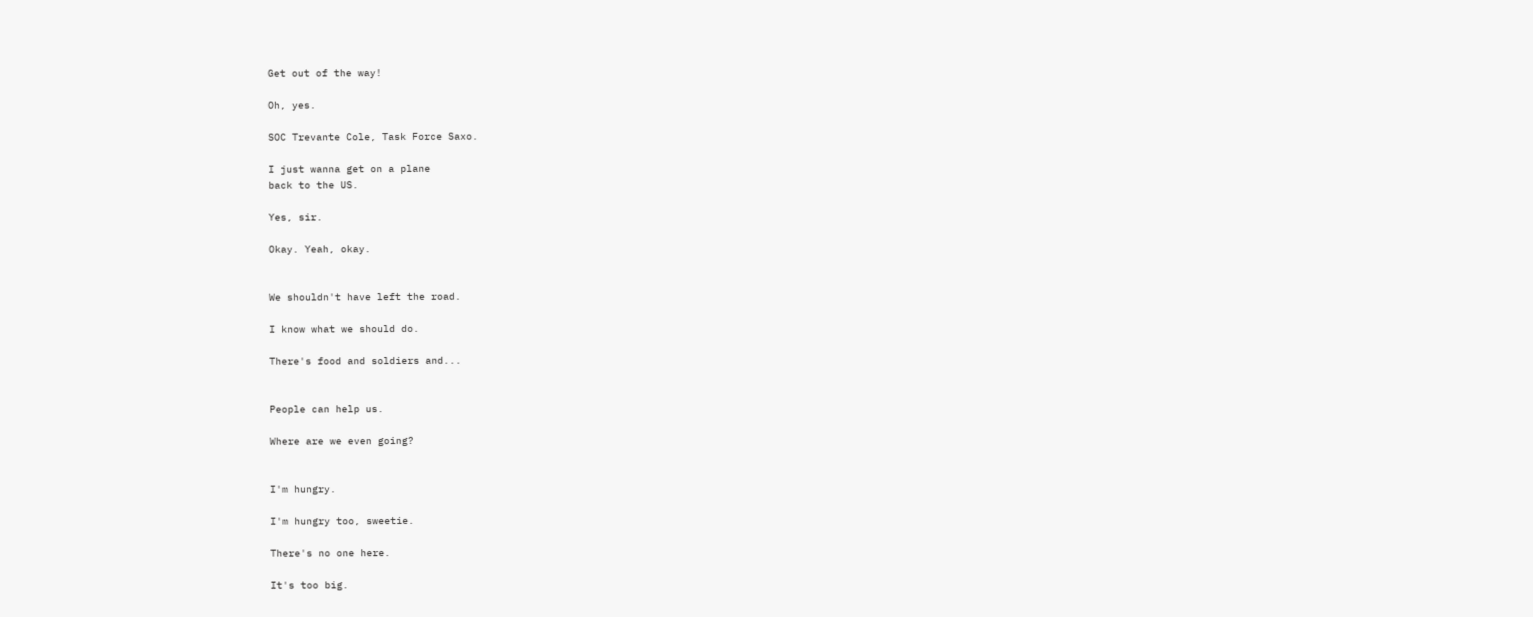Get out of the way!

Oh, yes.

SOC Trevante Cole, Task Force Saxo.

I just wanna get on a plane
back to the US.

Yes, sir.

Okay. Yeah, okay.


We shouldn't have left the road.

I know what we should do.

There's food and soldiers and...


People can help us.

Where are we even going?


I'm hungry.

I'm hungry too, sweetie.

There's no one here.

It's too big.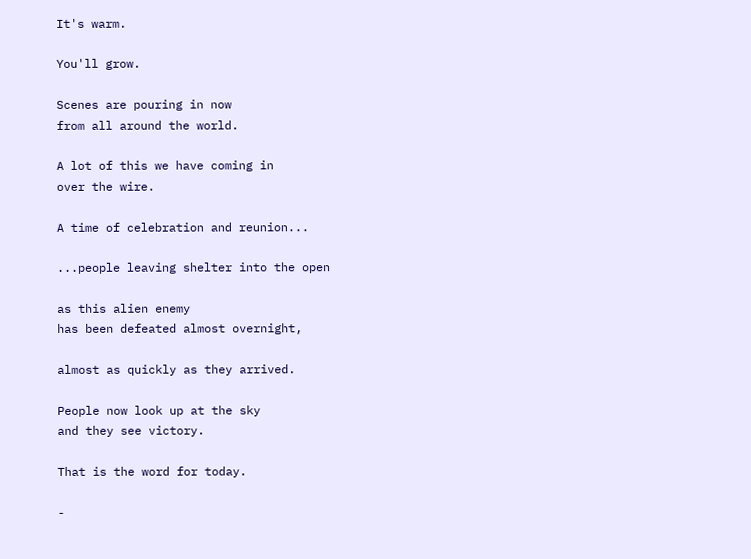It's warm.

You'll grow.

Scenes are pouring in now
from all around the world.

A lot of this we have coming in
over the wire.

A time of celebration and reunion...

...people leaving shelter into the open

as this alien enemy
has been defeated almost overnight,

almost as quickly as they arrived.

People now look up at the sky
and they see victory.

That is the word for today.

-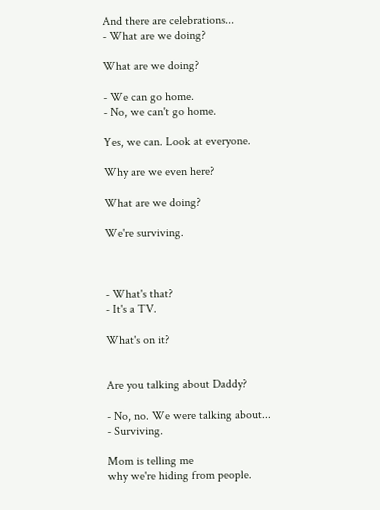And there are celebrations...
- What are we doing?

What are we doing?

- We can go home.
- No, we can't go home.

Yes, we can. Look at everyone.

Why are we even here?

What are we doing?

We're surviving.



- What's that?
- It's a TV.

What's on it?


Are you talking about Daddy?

- No, no. We were talking about...
- Surviving.

Mom is telling me
why we're hiding from people.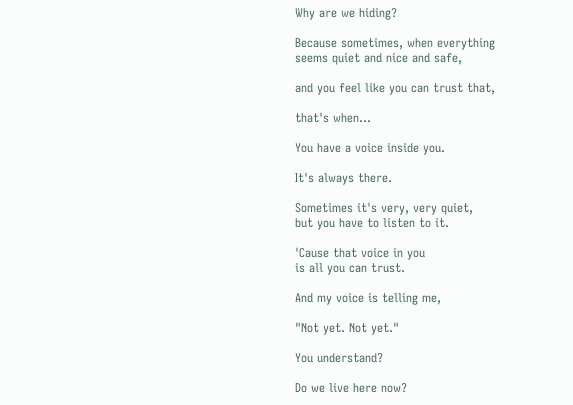Why are we hiding?

Because sometimes, when everything
seems quiet and nice and safe,

and you feel like you can trust that,

that's when...

You have a voice inside you.

It's always there.

Sometimes it's very, very quiet,
but you have to listen to it.

'Cause that voice in you
is all you can trust.

And my voice is telling me,

"Not yet. Not yet."

You understand?

Do we live here now?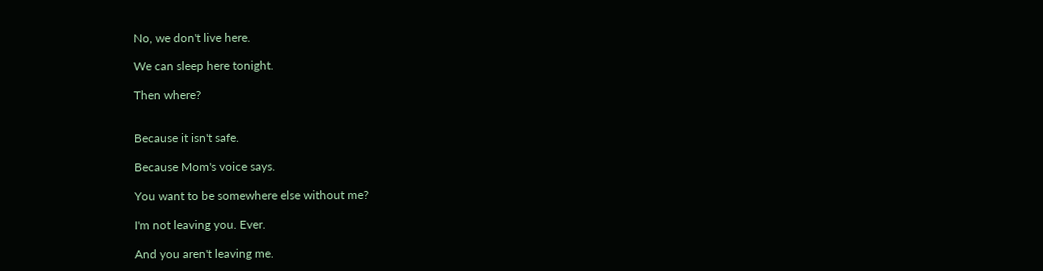No, we don't live here.

We can sleep here tonight.

Then where?


Because it isn't safe.

Because Mom's voice says.

You want to be somewhere else without me?

I'm not leaving you. Ever.

And you aren't leaving me.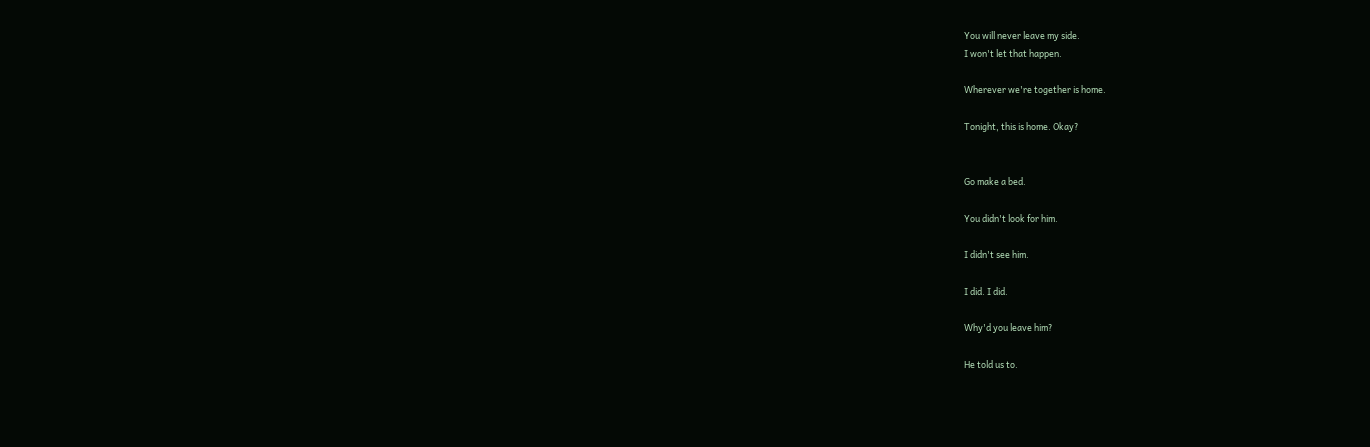You will never leave my side.
I won't let that happen.

Wherever we're together is home.

Tonight, this is home. Okay?


Go make a bed.

You didn't look for him.

I didn't see him.

I did. I did.

Why'd you leave him?

He told us to.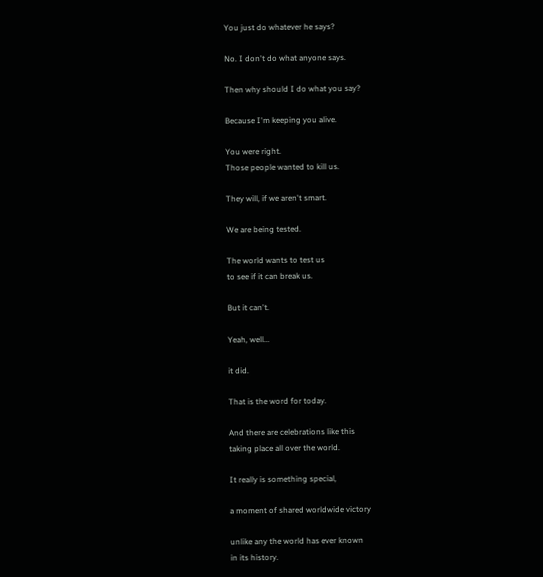You just do whatever he says?

No. I don't do what anyone says.

Then why should I do what you say?

Because I'm keeping you alive.

You were right.
Those people wanted to kill us.

They will, if we aren't smart.

We are being tested.

The world wants to test us
to see if it can break us.

But it can't.

Yeah, well...

it did.

That is the word for today.

And there are celebrations like this
taking place all over the world.

It really is something special,

a moment of shared worldwide victory

unlike any the world has ever known
in its history.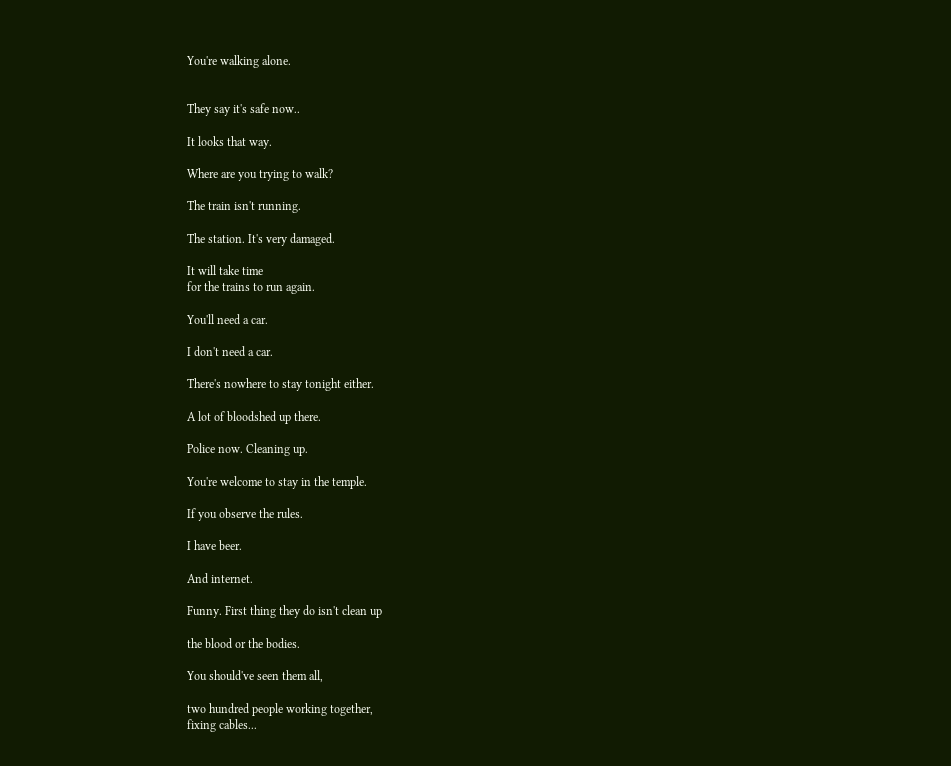You're walking alone.


They say it's safe now..

It looks that way.

Where are you trying to walk?

The train isn't running.

The station. It's very damaged.

It will take time
for the trains to run again.

You'll need a car.

I don't need a car.

There's nowhere to stay tonight either.

A lot of bloodshed up there.

Police now. Cleaning up.

You're welcome to stay in the temple.

If you observe the rules.

I have beer.

And internet.

Funny. First thing they do isn't clean up

the blood or the bodies.

You should've seen them all,

two hundred people working together,
fixing cables...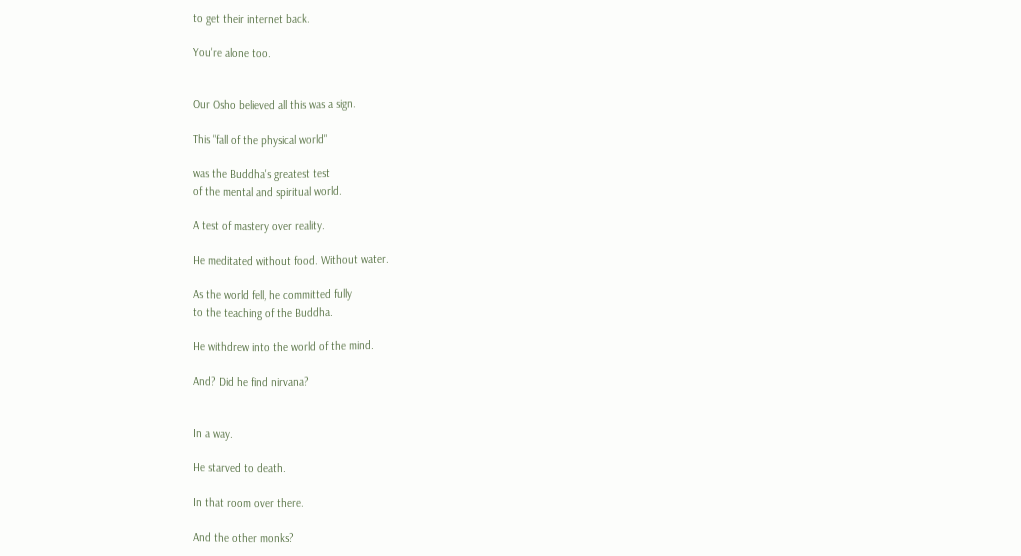to get their internet back.

You're alone too.


Our Osho believed all this was a sign.

This "fall of the physical world"

was the Buddha's greatest test
of the mental and spiritual world.

A test of mastery over reality.

He meditated without food. Without water.

As the world fell, he committed fully
to the teaching of the Buddha.

He withdrew into the world of the mind.

And? Did he find nirvana?


In a way.

He starved to death.

In that room over there.

And the other monks?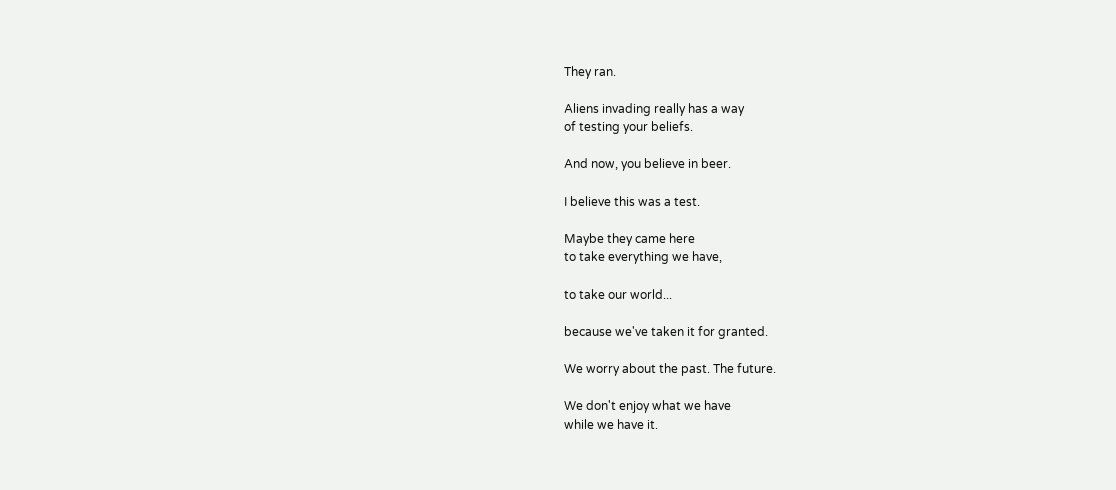They ran.

Aliens invading really has a way
of testing your beliefs.

And now, you believe in beer.

I believe this was a test.

Maybe they came here
to take everything we have,

to take our world...

because we've taken it for granted.

We worry about the past. The future.

We don't enjoy what we have
while we have it.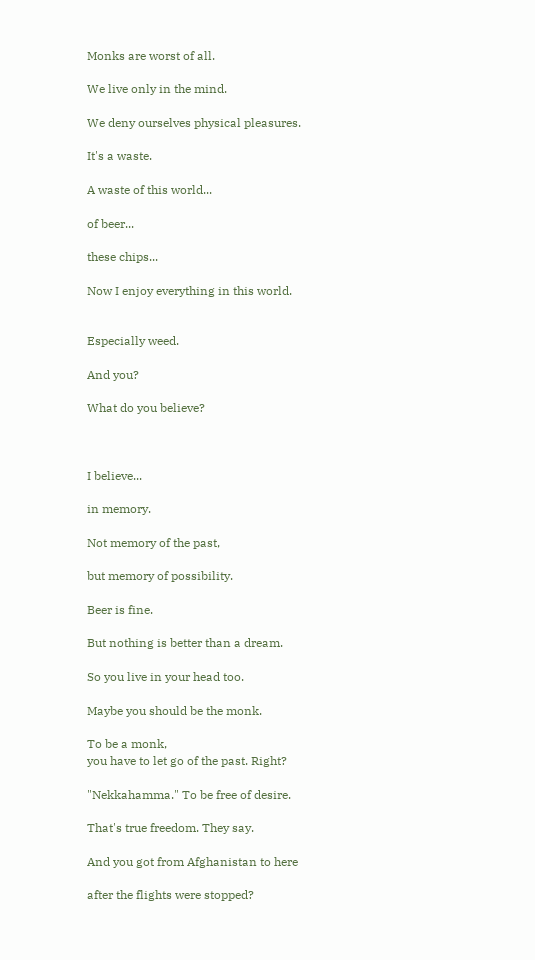Monks are worst of all.

We live only in the mind.

We deny ourselves physical pleasures.

It's a waste.

A waste of this world...

of beer...

these chips...

Now I enjoy everything in this world.


Especially weed.

And you?

What do you believe?



I believe...

in memory.

Not memory of the past,

but memory of possibility.

Beer is fine.

But nothing is better than a dream.

So you live in your head too.

Maybe you should be the monk.

To be a monk,
you have to let go of the past. Right?

"Nekkahamma." To be free of desire.

That's true freedom. They say.

And you got from Afghanistan to here

after the flights were stopped?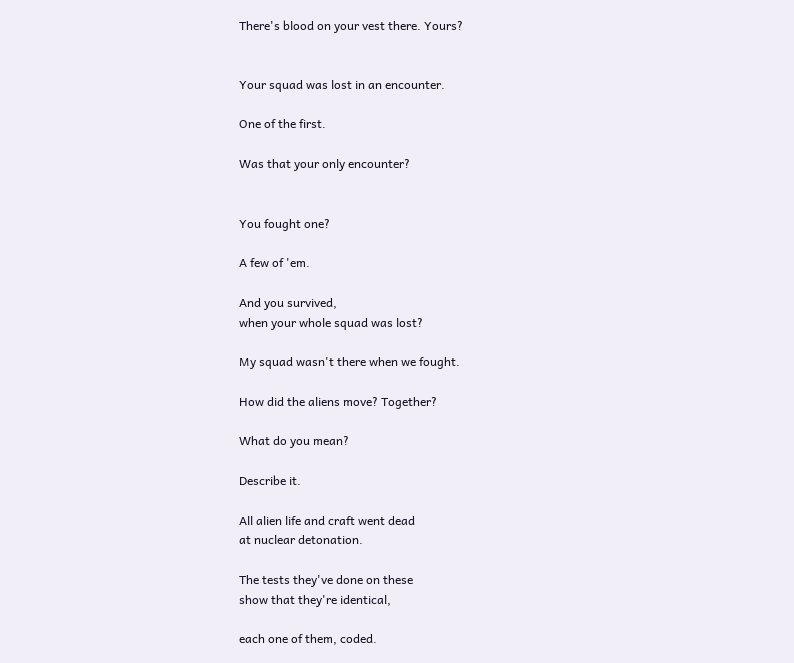There's blood on your vest there. Yours?


Your squad was lost in an encounter.

One of the first.

Was that your only encounter?


You fought one?

A few of 'em.

And you survived,
when your whole squad was lost?

My squad wasn't there when we fought.

How did the aliens move? Together?

What do you mean?

Describe it.

All alien life and craft went dead
at nuclear detonation.

The tests they've done on these
show that they're identical,

each one of them, coded.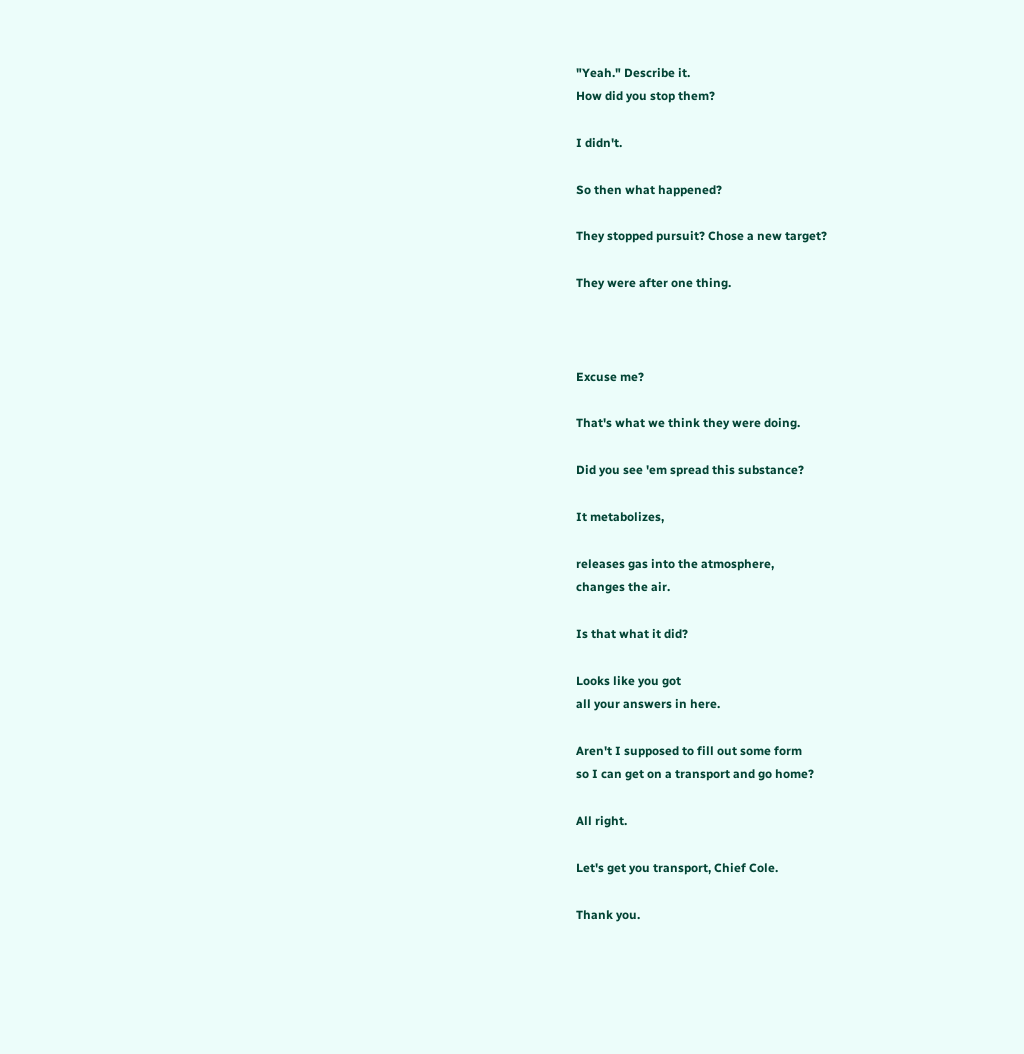"Yeah." Describe it.
How did you stop them?

I didn't.

So then what happened?

They stopped pursuit? Chose a new target?

They were after one thing.



Excuse me?

That's what we think they were doing.

Did you see 'em spread this substance?

It metabolizes,

releases gas into the atmosphere,
changes the air.

Is that what it did?

Looks like you got
all your answers in here.

Aren't I supposed to fill out some form
so I can get on a transport and go home?

All right.

Let's get you transport, Chief Cole.

Thank you.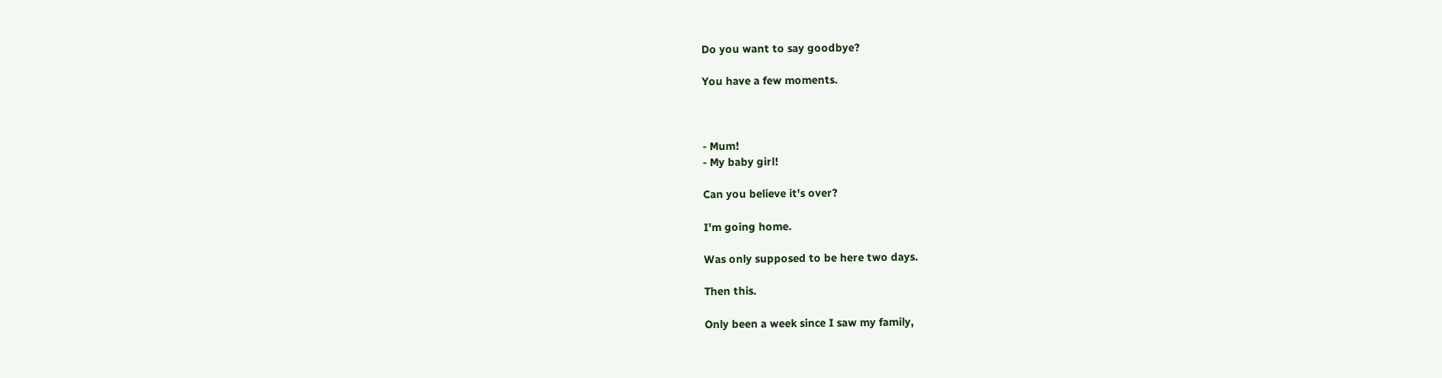Do you want to say goodbye?

You have a few moments.



- Mum!
- My baby girl!

Can you believe it's over?

I'm going home.

Was only supposed to be here two days.

Then this.

Only been a week since I saw my family,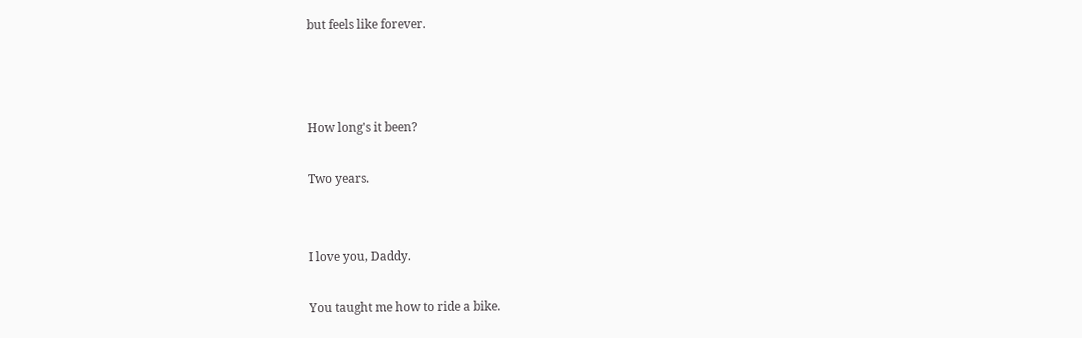but feels like forever.



How long's it been?

Two years.


I love you, Daddy.

You taught me how to ride a bike.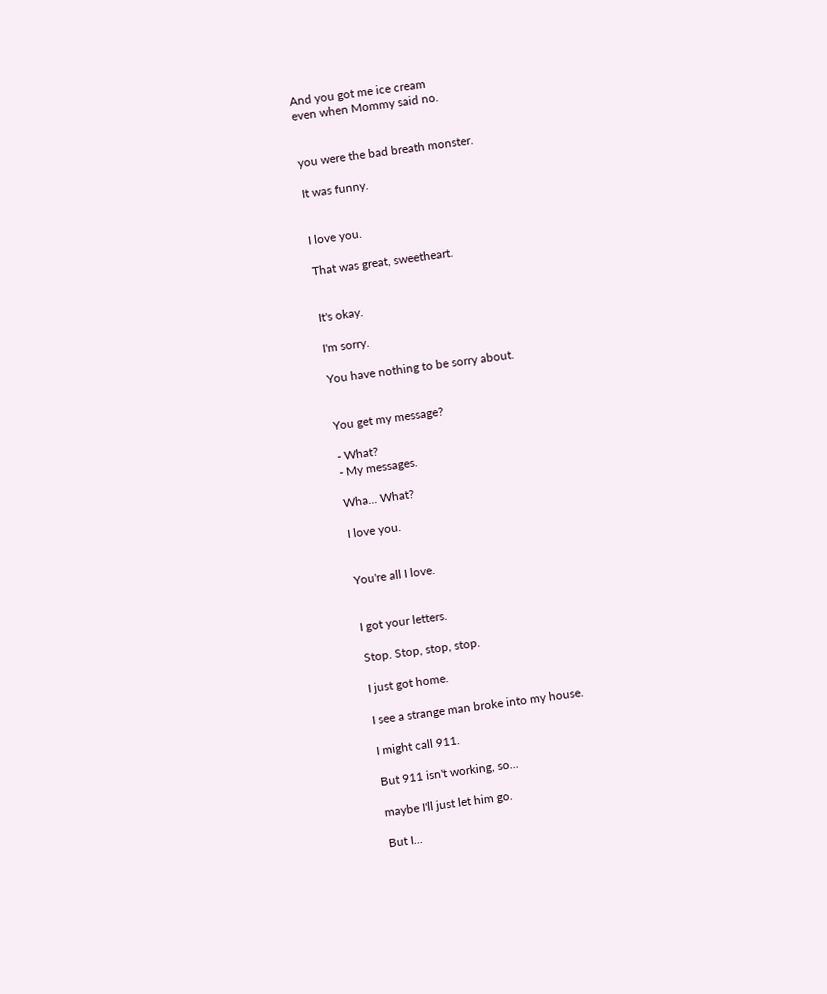And you got me ice cream
even when Mommy said no.


you were the bad breath monster.

It was funny.


I love you.

That was great, sweetheart.


It's okay.

I'm sorry.

You have nothing to be sorry about.


You get my message?

- What?
- My messages.

Wha... What?

I love you.


You're all I love.


I got your letters.

Stop. Stop, stop, stop.

I just got home.

I see a strange man broke into my house.

I might call 911.

But 911 isn't working, so...

maybe I'll just let him go.

But I...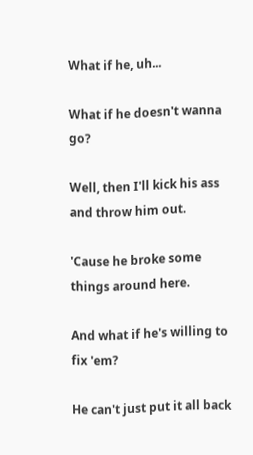What if he, uh...

What if he doesn't wanna go?

Well, then I'll kick his ass
and throw him out.

'Cause he broke some things around here.

And what if he's willing to fix 'em?

He can't just put it all back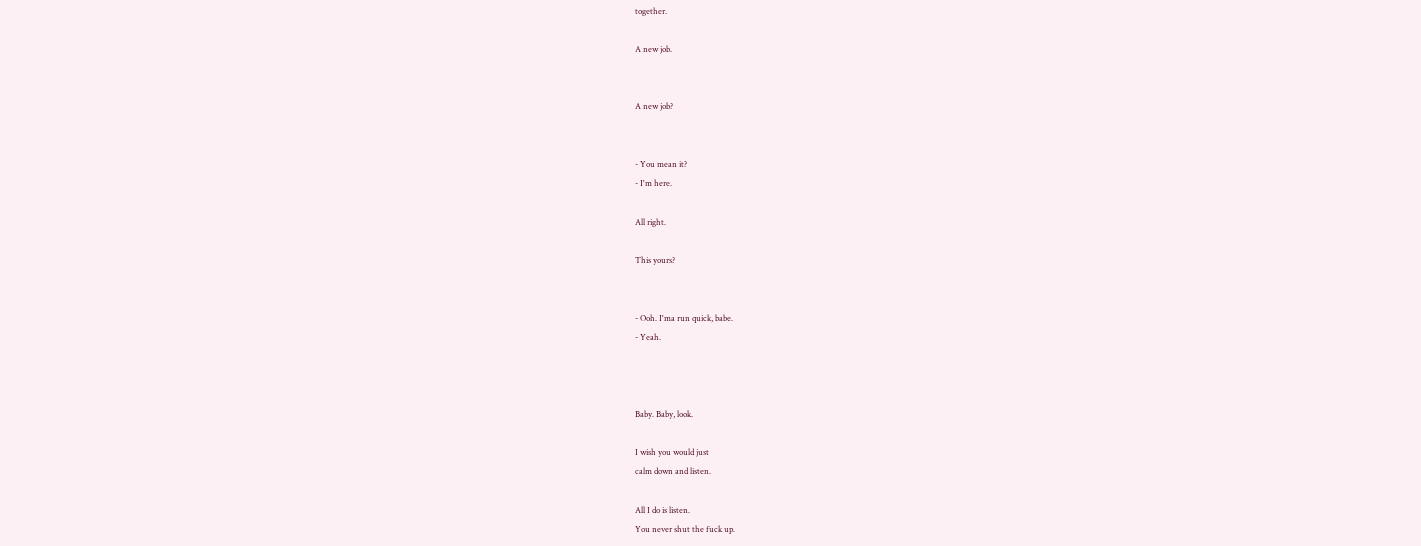together.

A new job.


A new job?


- You mean it?
- I'm here.

All right.

This yours?


- Ooh. I'ma run quick, babe.
- Yeah.



Baby. Baby, look.

I wish you would just
calm down and listen.

All I do is listen.
You never shut the fuck up.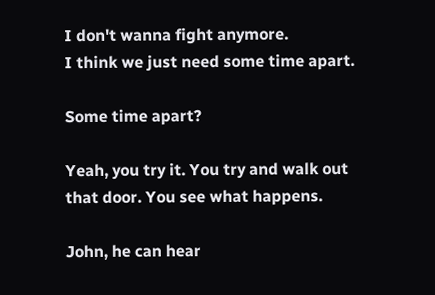I don't wanna fight anymore.
I think we just need some time apart.

Some time apart?

Yeah, you try it. You try and walk out
that door. You see what happens.

John, he can hear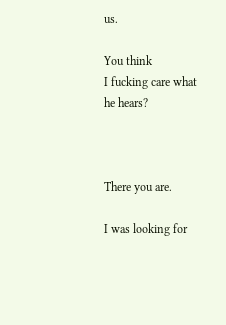us.

You think
I fucking care what he hears?



There you are.

I was looking for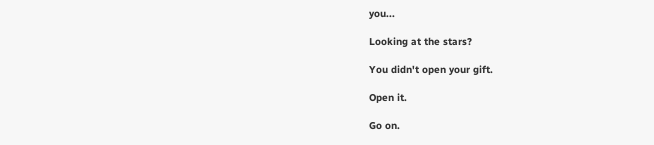you...

Looking at the stars?

You didn't open your gift.

Open it.

Go on.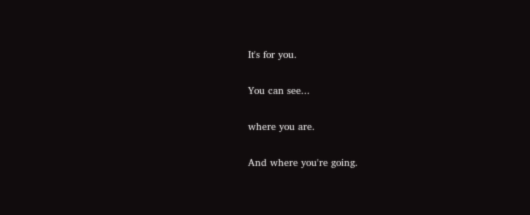It's for you.

You can see...

where you are.

And where you're going.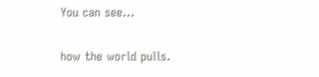You can see...

how the world pulls.